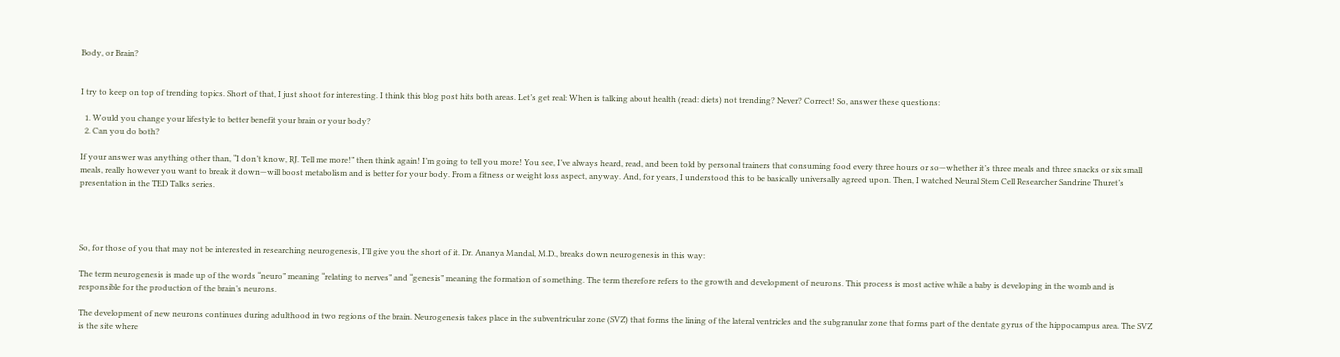Body, or Brain?


I try to keep on top of trending topics. Short of that, I just shoot for interesting. I think this blog post hits both areas. Let’s get real: When is talking about health (read: diets) not trending? Never? Correct! So, answer these questions:

  1. Would you change your lifestyle to better benefit your brain or your body?
  2. Can you do both?

If your answer was anything other than, “I don’t know, RJ. Tell me more!” then think again! I’m going to tell you more! You see, I’ve always heard, read, and been told by personal trainers that consuming food every three hours or so—whether it’s three meals and three snacks or six small meals, really however you want to break it down—will boost metabolism and is better for your body. From a fitness or weight loss aspect, anyway. And, for years, I understood this to be basically universally agreed upon. Then, I watched Neural Stem Cell Researcher Sandrine Thuret’s presentation in the TED Talks series.




So, for those of you that may not be interested in researching neurogenesis, I’ll give you the short of it. Dr. Ananya Mandal, M.D., breaks down neurogenesis in this way:

The term neurogenesis is made up of the words “neuro” meaning “relating to nerves” and “genesis” meaning the formation of something. The term therefore refers to the growth and development of neurons. This process is most active while a baby is developing in the womb and is responsible for the production of the brain’s neurons.

The development of new neurons continues during adulthood in two regions of the brain. Neurogenesis takes place in the subventricular zone (SVZ) that forms the lining of the lateral ventricles and the subgranular zone that forms part of the dentate gyrus of the hippocampus area. The SVZ is the site where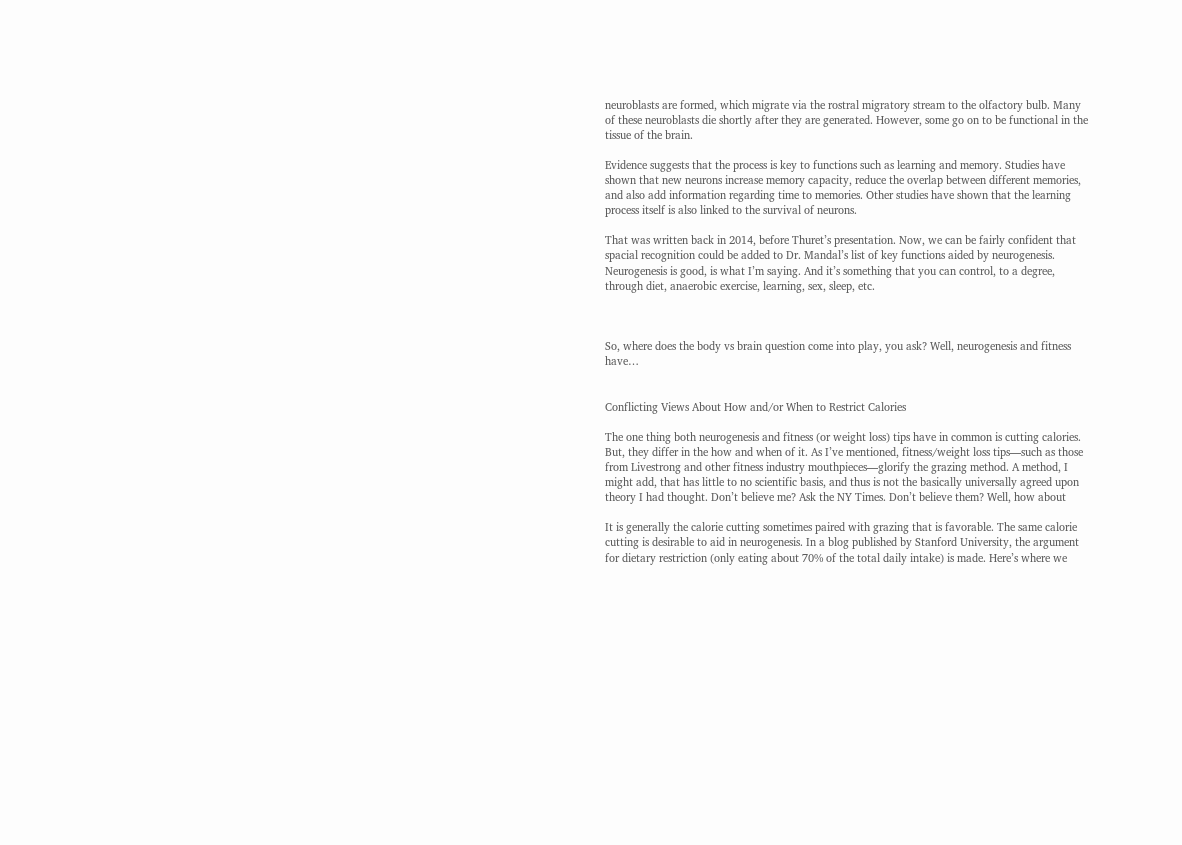neuroblasts are formed, which migrate via the rostral migratory stream to the olfactory bulb. Many of these neuroblasts die shortly after they are generated. However, some go on to be functional in the tissue of the brain.

Evidence suggests that the process is key to functions such as learning and memory. Studies have shown that new neurons increase memory capacity, reduce the overlap between different memories, and also add information regarding time to memories. Other studies have shown that the learning process itself is also linked to the survival of neurons.

That was written back in 2014, before Thuret’s presentation. Now, we can be fairly confident that spacial recognition could be added to Dr. Mandal’s list of key functions aided by neurogenesis. Neurogenesis is good, is what I’m saying. And it’s something that you can control, to a degree, through diet, anaerobic exercise, learning, sex, sleep, etc.



So, where does the body vs brain question come into play, you ask? Well, neurogenesis and fitness have…


Conflicting Views About How and/or When to Restrict Calories

The one thing both neurogenesis and fitness (or weight loss) tips have in common is cutting calories. But, they differ in the how and when of it. As I’ve mentioned, fitness/weight loss tips—such as those from Livestrong and other fitness industry mouthpieces—glorify the grazing method. A method, I might add, that has little to no scientific basis, and thus is not the basically universally agreed upon theory I had thought. Don’t believe me? Ask the NY Times. Don’t believe them? Well, how about

It is generally the calorie cutting sometimes paired with grazing that is favorable. The same calorie cutting is desirable to aid in neurogenesis. In a blog published by Stanford University, the argument for dietary restriction (only eating about 70% of the total daily intake) is made. Here’s where we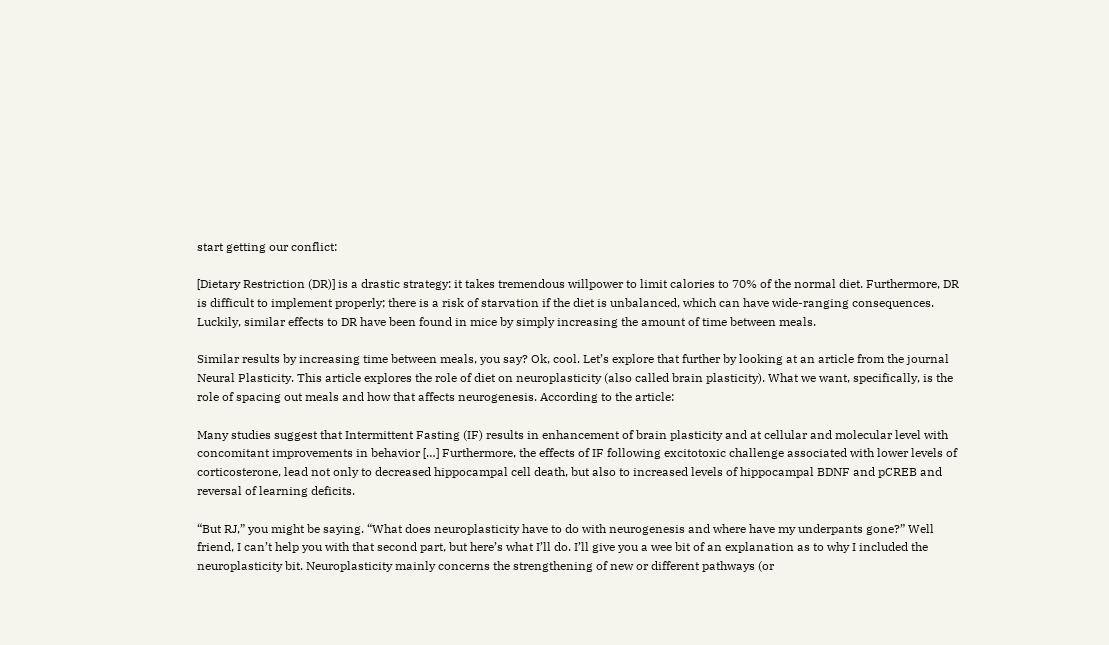start getting our conflict:

[Dietary Restriction (DR)] is a drastic strategy: it takes tremendous willpower to limit calories to 70% of the normal diet. Furthermore, DR is difficult to implement properly; there is a risk of starvation if the diet is unbalanced, which can have wide-ranging consequences. Luckily, similar effects to DR have been found in mice by simply increasing the amount of time between meals.

Similar results by increasing time between meals, you say? Ok, cool. Let’s explore that further by looking at an article from the journal Neural Plasticity. This article explores the role of diet on neuroplasticity (also called brain plasticity). What we want, specifically, is the role of spacing out meals and how that affects neurogenesis. According to the article:

Many studies suggest that Intermittent Fasting (IF) results in enhancement of brain plasticity and at cellular and molecular level with concomitant improvements in behavior […] Furthermore, the effects of IF following excitotoxic challenge associated with lower levels of corticosterone, lead not only to decreased hippocampal cell death, but also to increased levels of hippocampal BDNF and pCREB and reversal of learning deficits.

“But RJ,” you might be saying. “What does neuroplasticity have to do with neurogenesis and where have my underpants gone?” Well friend, I can’t help you with that second part, but here’s what I’ll do. I’ll give you a wee bit of an explanation as to why I included the neuroplasticity bit. Neuroplasticity mainly concerns the strengthening of new or different pathways (or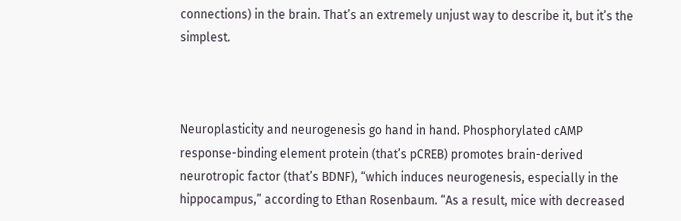connections) in the brain. That’s an extremely unjust way to describe it, but it’s the simplest.



Neuroplasticity and neurogenesis go hand in hand. Phosphorylated cAMP response-binding element protein (that’s pCREB) promotes brain-derived neurotropic factor (that’s BDNF), “which induces neurogenesis, especially in the hippocampus,” according to Ethan Rosenbaum. “As a result, mice with decreased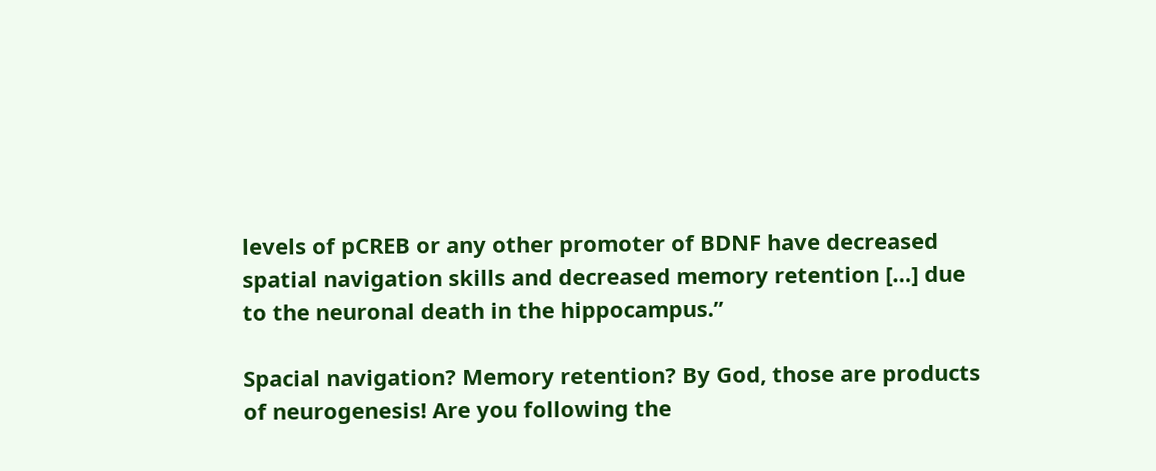levels of pCREB or any other promoter of BDNF have decreased spatial navigation skills and decreased memory retention […] due to the neuronal death in the hippocampus.”

Spacial navigation? Memory retention? By God, those are products of neurogenesis! Are you following the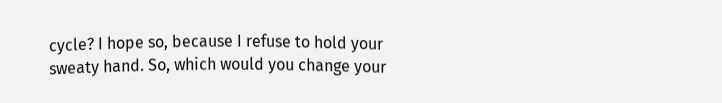cycle? I hope so, because I refuse to hold your sweaty hand. So, which would you change your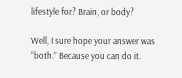lifestyle for? Brain, or body?

Well, I sure hope your answer was “both.” Because you can do it.